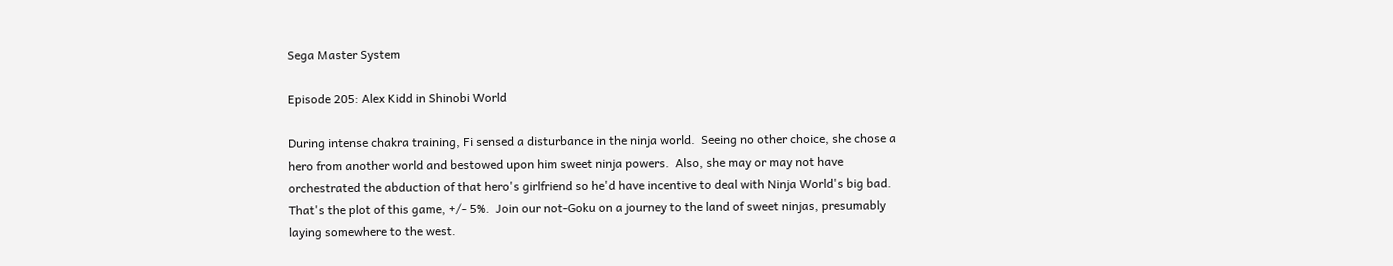Sega Master System

Episode 205: Alex Kidd in Shinobi World

During intense chakra training, Fi sensed a disturbance in the ninja world.  Seeing no other choice, she chose a hero from another world and bestowed upon him sweet ninja powers.  Also, she may or may not have orchestrated the abduction of that hero's girlfriend so he'd have incentive to deal with Ninja World's big bad.  That's the plot of this game, +/- 5%.  Join our not-Goku on a journey to the land of sweet ninjas, presumably laying somewhere to the west.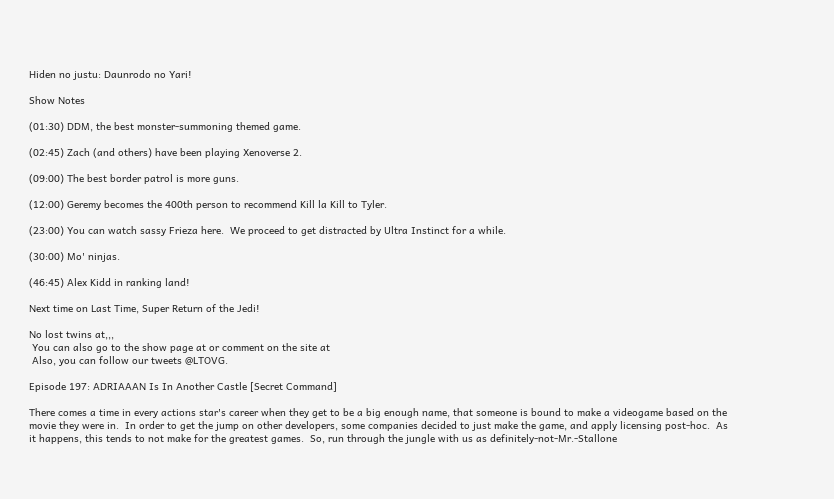Hiden no justu: Daunrodo no Yari!

Show Notes

(01:30) DDM, the best monster-summoning themed game.

(02:45) Zach (and others) have been playing Xenoverse 2.

(09:00) The best border patrol is more guns.

(12:00) Geremy becomes the 400th person to recommend Kill la Kill to Tyler.

(23:00) You can watch sassy Frieza here.  We proceed to get distracted by Ultra Instinct for a while.

(30:00) Mo' ninjas.

(46:45) Alex Kidd in ranking land!

Next time on Last Time, Super Return of the Jedi!

No lost twins at,,,
 You can also go to the show page at or comment on the site at
 Also, you can follow our tweets @LTOVG.

Episode 197: ADRIAAAN Is In Another Castle [Secret Command]

There comes a time in every actions star's career when they get to be a big enough name, that someone is bound to make a videogame based on the movie they were in.  In order to get the jump on other developers, some companies decided to just make the game, and apply licensing post-hoc.  As it happens, this tends to not make for the greatest games.  So, run through the jungle with us as definitely-not-Mr.-Stallone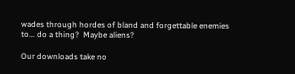wades through hordes of bland and forgettable enemies to... do a thing?  Maybe aliens?

Our downloads take no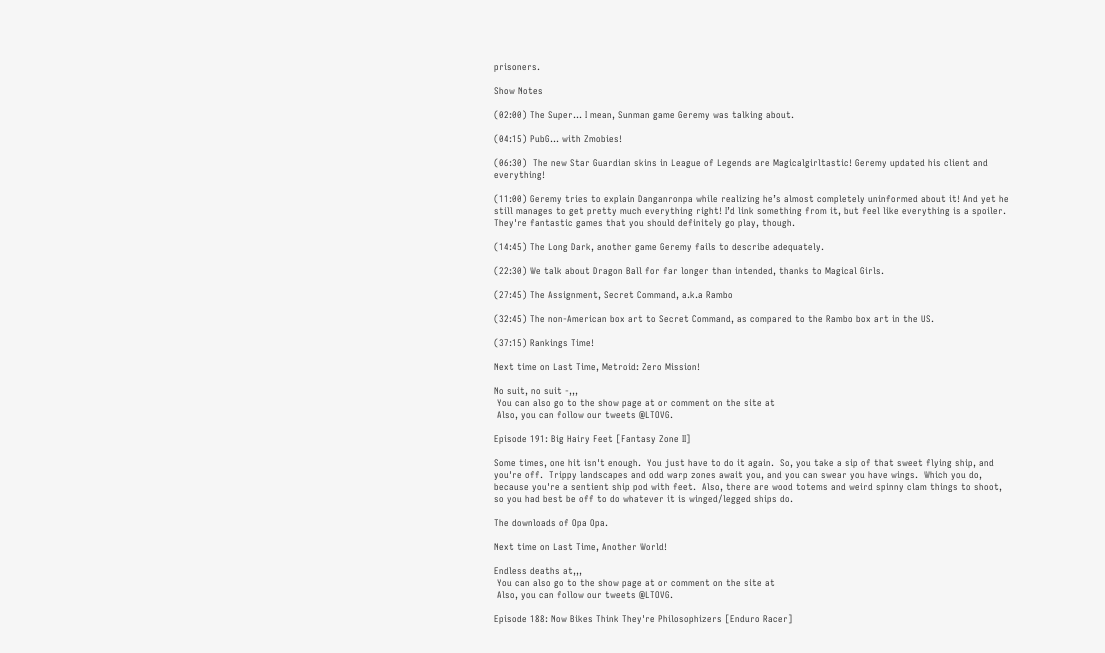prisoners.

Show Notes

(02:00) The Super… I mean, Sunman game Geremy was talking about.

(04:15) PubG… with Zmobies!

(06:30)  The new Star Guardian skins in League of Legends are Magicalgirltastic! Geremy updated his client and everything!

(11:00) Geremy tries to explain Danganronpa while realizing he’s almost completely uninformed about it! And yet he still manages to get pretty much everything right! I’d link something from it, but feel like everything is a spoiler. They're fantastic games that you should definitely go play, though.

(14:45) The Long Dark, another game Geremy fails to describe adequately.

(22:30) We talk about Dragon Ball for far longer than intended, thanks to Magical Girls.

(27:45) The Assignment, Secret Command, a.k.a Rambo

(32:45) The non-American box art to Secret Command, as compared to the Rambo box art in the US.

(37:15) Rankings Time!

Next time on Last Time, Metroid: Zero Mission!

No suit, no suit -,,,
 You can also go to the show page at or comment on the site at
 Also, you can follow our tweets @LTOVG.

Episode 191: Big Hairy Feet [Fantasy Zone II]

Some times, one hit isn't enough.  You just have to do it again.  So, you take a sip of that sweet flying ship, and you're off.  Trippy landscapes and odd warp zones await you, and you can swear you have wings.  Which you do, because you're a sentient ship pod with feet.  Also, there are wood totems and weird spinny clam things to shoot, so you had best be off to do whatever it is winged/legged ships do.

The downloads of Opa Opa.

Next time on Last Time, Another World!

Endless deaths at,,,
 You can also go to the show page at or comment on the site at
 Also, you can follow our tweets @LTOVG.

Episode 188: Now Bikes Think They're Philosophizers [Enduro Racer]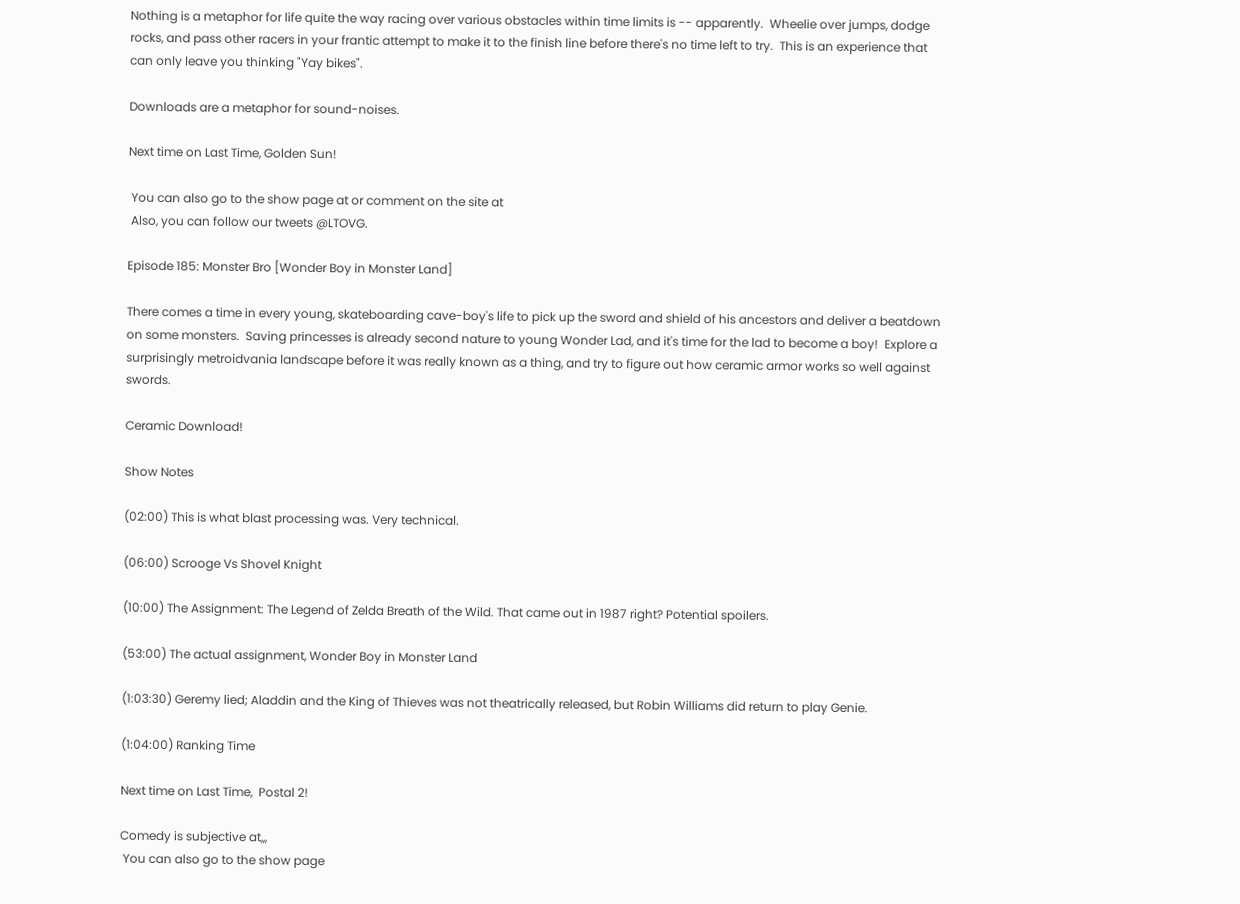Nothing is a metaphor for life quite the way racing over various obstacles within time limits is -- apparently.  Wheelie over jumps, dodge rocks, and pass other racers in your frantic attempt to make it to the finish line before there's no time left to try.  This is an experience that can only leave you thinking "Yay bikes".

Downloads are a metaphor for sound-noises.

Next time on Last Time, Golden Sun!

 You can also go to the show page at or comment on the site at
 Also, you can follow our tweets @LTOVG.

Episode 185: Monster Bro [Wonder Boy in Monster Land]

There comes a time in every young, skateboarding cave-boy's life to pick up the sword and shield of his ancestors and deliver a beatdown on some monsters.  Saving princesses is already second nature to young Wonder Lad, and it's time for the lad to become a boy!  Explore a surprisingly metroidvania landscape before it was really known as a thing, and try to figure out how ceramic armor works so well against swords.

Ceramic Download!

Show Notes

(02:00) This is what blast processing was. Very technical.

(06:00) Scrooge Vs Shovel Knight

(10:00) The Assignment: The Legend of Zelda Breath of the Wild. That came out in 1987 right? Potential spoilers.

(53:00) The actual assignment, Wonder Boy in Monster Land

(1:03:30) Geremy lied; Aladdin and the King of Thieves was not theatrically released, but Robin Williams did return to play Genie.

(1:04:00) Ranking Time

Next time on Last Time,  Postal 2!

Comedy is subjective at,,,
 You can also go to the show page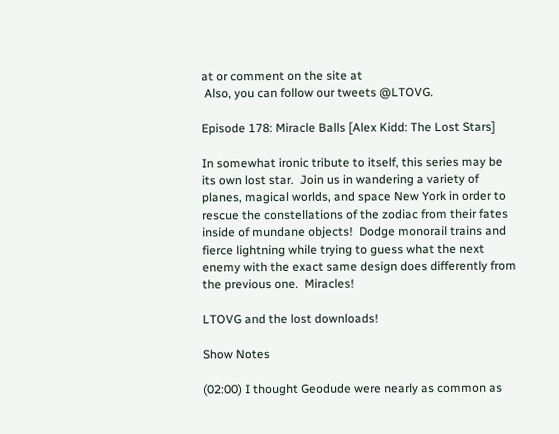at or comment on the site at
 Also, you can follow our tweets @LTOVG.

Episode 178: Miracle Balls [Alex Kidd: The Lost Stars]

In somewhat ironic tribute to itself, this series may be its own lost star.  Join us in wandering a variety of planes, magical worlds, and space New York in order to rescue the constellations of the zodiac from their fates inside of mundane objects!  Dodge monorail trains and fierce lightning while trying to guess what the next enemy with the exact same design does differently from the previous one.  Miracles!

LTOVG and the lost downloads!

Show Notes

(02:00) I thought Geodude were nearly as common as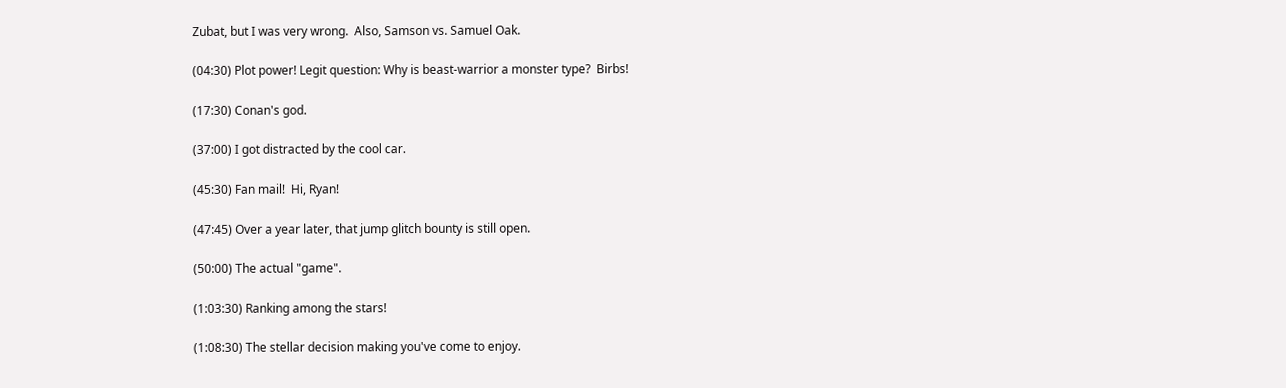Zubat, but I was very wrong.  Also, Samson vs. Samuel Oak.

(04:30) Plot power! Legit question: Why is beast-warrior a monster type?  Birbs!

(17:30) Conan's god.

(37:00) I got distracted by the cool car.

(45:30) Fan mail!  Hi, Ryan!

(47:45) Over a year later, that jump glitch bounty is still open.

(50:00) The actual "game".

(1:03:30) Ranking among the stars!

(1:08:30) The stellar decision making you've come to enjoy.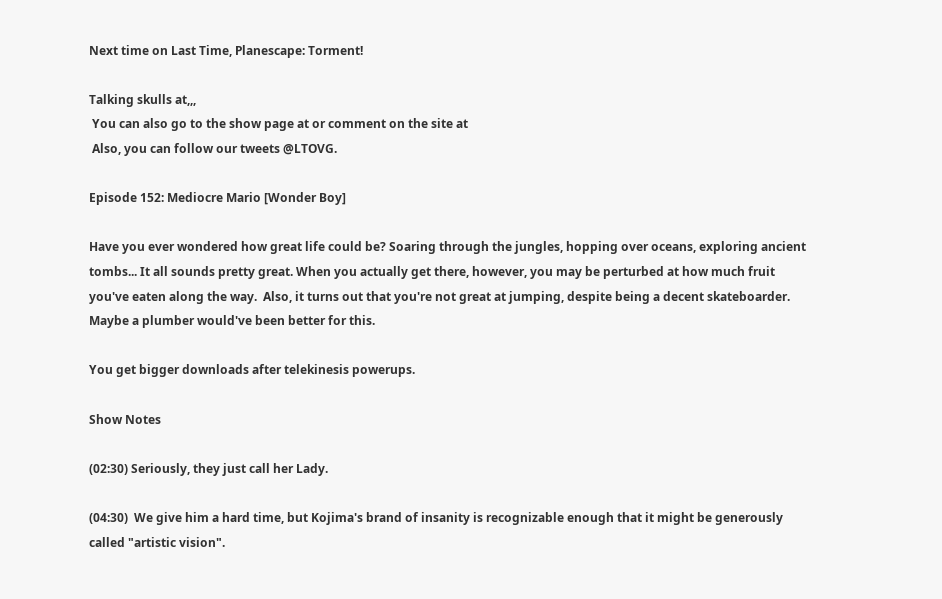Next time on Last Time, Planescape: Torment!

Talking skulls at,,,
 You can also go to the show page at or comment on the site at
 Also, you can follow our tweets @LTOVG.

Episode 152: Mediocre Mario [Wonder Boy]

Have you ever wondered how great life could be? Soaring through the jungles, hopping over oceans, exploring ancient tombs... It all sounds pretty great. When you actually get there, however, you may be perturbed at how much fruit you've eaten along the way.  Also, it turns out that you're not great at jumping, despite being a decent skateboarder.  Maybe a plumber would've been better for this.

You get bigger downloads after telekinesis powerups.

Show Notes

(02:30) Seriously, they just call her Lady.

(04:30)  We give him a hard time, but Kojima's brand of insanity is recognizable enough that it might be generously called "artistic vision".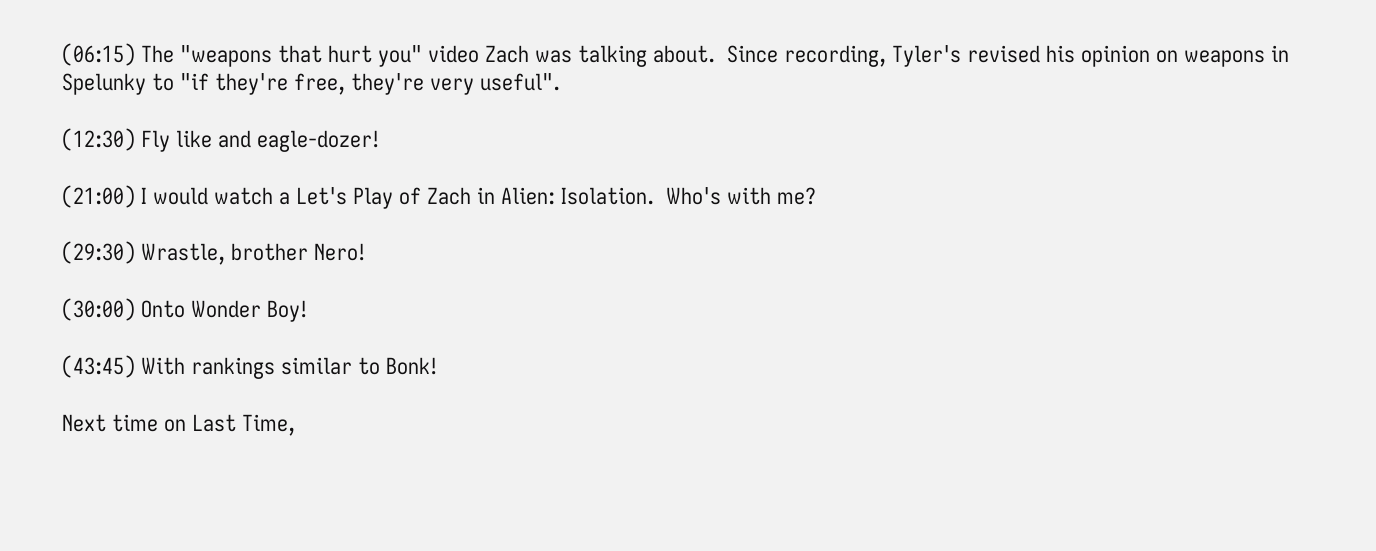(06:15) The "weapons that hurt you" video Zach was talking about.  Since recording, Tyler's revised his opinion on weapons in Spelunky to "if they're free, they're very useful".

(12:30) Fly like and eagle-dozer!

(21:00) I would watch a Let's Play of Zach in Alien: Isolation.  Who's with me?

(29:30) Wrastle, brother Nero!

(30:00) Onto Wonder Boy!

(43:45) With rankings similar to Bonk!

Next time on Last Time,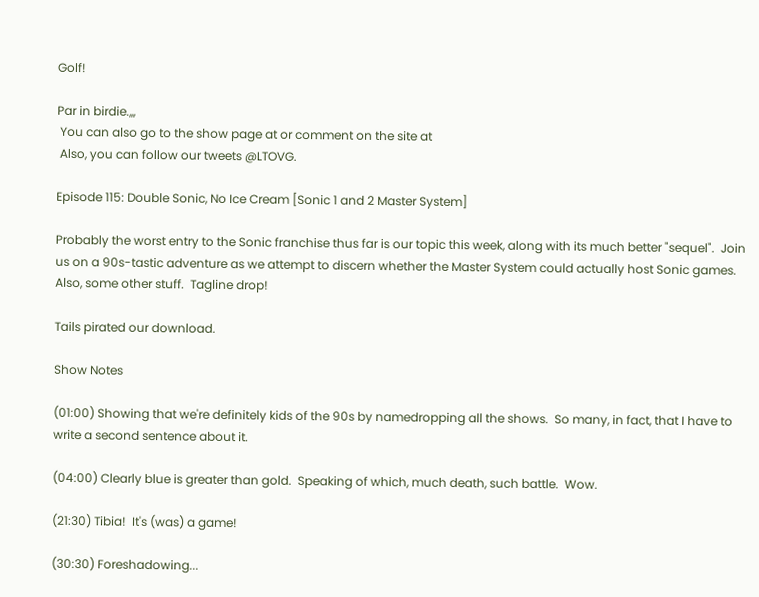Golf!

Par in birdie.,,,
 You can also go to the show page at or comment on the site at
 Also, you can follow our tweets @LTOVG.

Episode 115: Double Sonic, No Ice Cream [Sonic 1 and 2 Master System]

Probably the worst entry to the Sonic franchise thus far is our topic this week, along with its much better "sequel".  Join us on a 90s-tastic adventure as we attempt to discern whether the Master System could actually host Sonic games.  Also, some other stuff.  Tagline drop!

Tails pirated our download.

Show Notes

(01:00) Showing that we're definitely kids of the 90s by namedropping all the shows.  So many, in fact, that I have to write a second sentence about it.

(04:00) Clearly blue is greater than gold.  Speaking of which, much death, such battle.  Wow.

(21:30) Tibia!  It's (was) a game!

(30:30) Foreshadowing...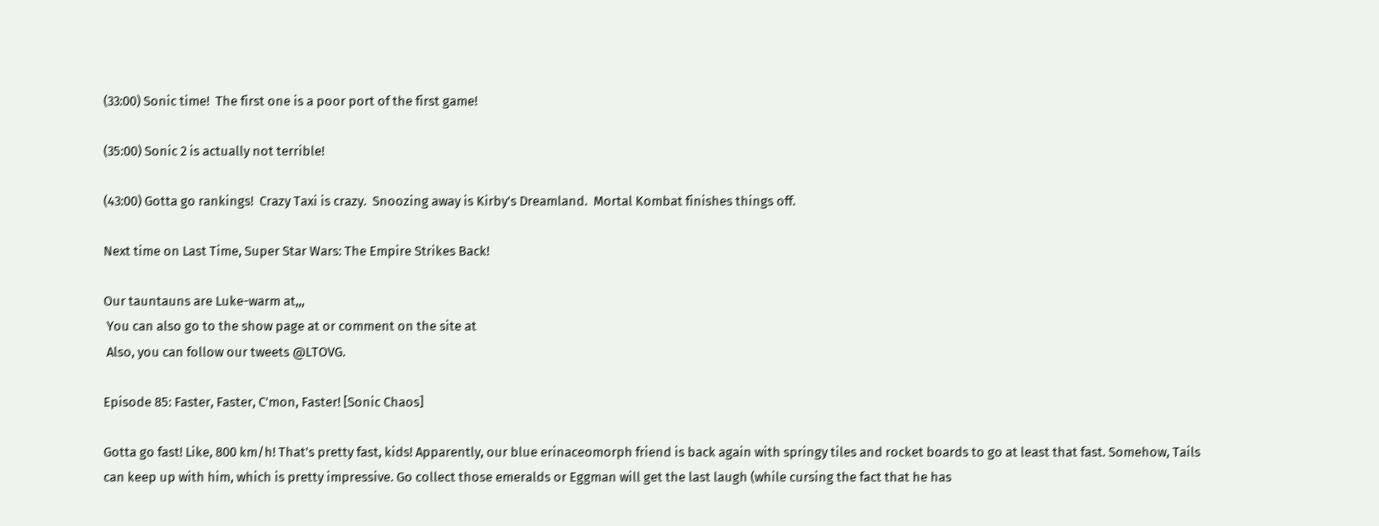(33:00) Sonic time!  The first one is a poor port of the first game!

(35:00) Sonic 2 is actually not terrible!

(43:00) Gotta go rankings!  Crazy Taxi is crazy.  Snoozing away is Kirby's Dreamland.  Mortal Kombat finishes things off.

Next time on Last Time, Super Star Wars: The Empire Strikes Back!

Our tauntauns are Luke-warm at,,,
 You can also go to the show page at or comment on the site at
 Also, you can follow our tweets @LTOVG.

Episode 85: Faster, Faster, C'mon, Faster! [Sonic Chaos]

Gotta go fast! Like, 800 km/h! That's pretty fast, kids! Apparently, our blue erinaceomorph friend is back again with springy tiles and rocket boards to go at least that fast. Somehow, Tails can keep up with him, which is pretty impressive. Go collect those emeralds or Eggman will get the last laugh (while cursing the fact that he has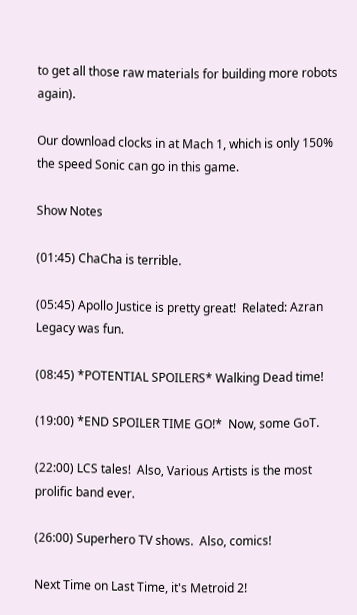to get all those raw materials for building more robots again).

Our download clocks in at Mach 1, which is only 150% the speed Sonic can go in this game.

Show Notes

(01:45) ChaCha is terrible.

(05:45) Apollo Justice is pretty great!  Related: Azran Legacy was fun.

(08:45) *POTENTIAL SPOILERS* Walking Dead time!

(19:00) *END SPOILER TIME GO!*  Now, some GoT.

(22:00) LCS tales!  Also, Various Artists is the most prolific band ever.

(26:00) Superhero TV shows.  Also, comics!

Next Time on Last Time, it's Metroid 2!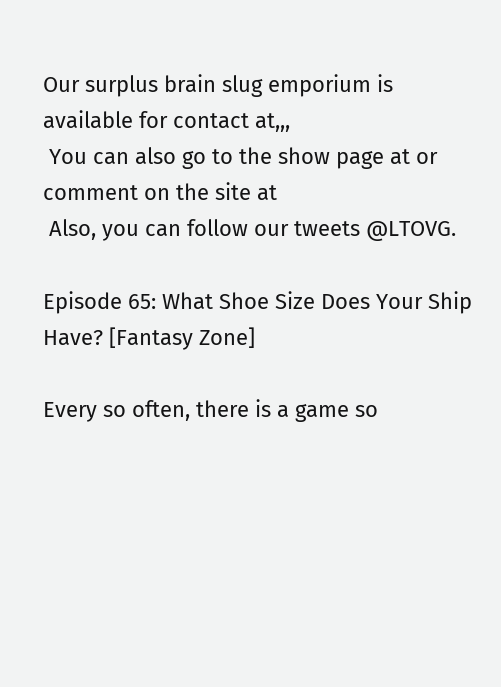Our surplus brain slug emporium is available for contact at,,,
 You can also go to the show page at or comment on the site at
 Also, you can follow our tweets @LTOVG.

Episode 65: What Shoe Size Does Your Ship Have? [Fantasy Zone]

Every so often, there is a game so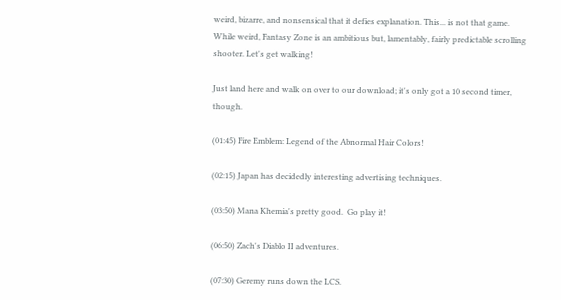weird, bizarre, and nonsensical that it defies explanation. This... is not that game. While weird, Fantasy Zone is an ambitious but, lamentably, fairly predictable scrolling shooter. Let's get walking!

Just land here and walk on over to our download; it's only got a 10 second timer, though.

(01:45) Fire Emblem: Legend of the Abnormal Hair Colors!

(02:15) Japan has decidedly interesting advertising techniques.

(03:50) Mana Khemia's pretty good.  Go play it!

(06:50) Zach's Diablo II adventures.

(07:30) Geremy runs down the LCS.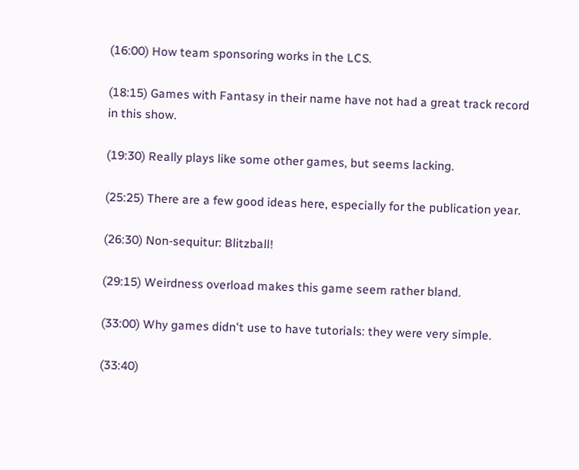(16:00) How team sponsoring works in the LCS.

(18:15) Games with Fantasy in their name have not had a great track record in this show.

(19:30) Really plays like some other games, but seems lacking.

(25:25) There are a few good ideas here, especially for the publication year.

(26:30) Non-sequitur: Blitzball!

(29:15) Weirdness overload makes this game seem rather bland.

(33:00) Why games didn't use to have tutorials: they were very simple.

(33:40)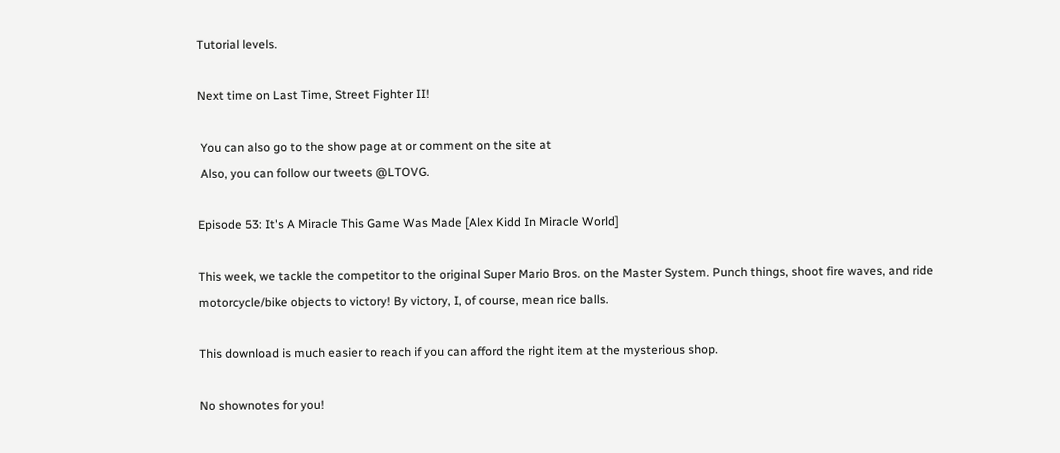Tutorial levels.

Next time on Last Time, Street Fighter II!

 You can also go to the show page at or comment on the site at
 Also, you can follow our tweets @LTOVG.

Episode 53: It's A Miracle This Game Was Made [Alex Kidd In Miracle World]

This week, we tackle the competitor to the original Super Mario Bros. on the Master System. Punch things, shoot fire waves, and ride motorcycle/bike objects to victory! By victory, I, of course, mean rice balls.

This download is much easier to reach if you can afford the right item at the mysterious shop.

No shownotes for you!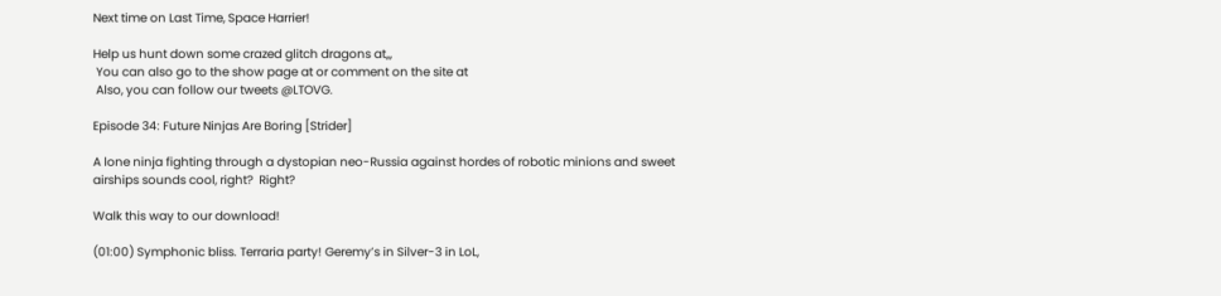Next time on Last Time, Space Harrier!

Help us hunt down some crazed glitch dragons at,,,
 You can also go to the show page at or comment on the site at
 Also, you can follow our tweets @LTOVG.

Episode 34: Future Ninjas Are Boring [Strider]

A lone ninja fighting through a dystopian neo-Russia against hordes of robotic minions and sweet airships sounds cool, right?  Right?

Walk this way to our download!

(01:00) Symphonic bliss. Terraria party! Geremy’s in Silver-3 in LoL,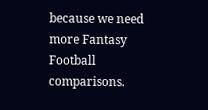because we need more Fantasy Football comparisons.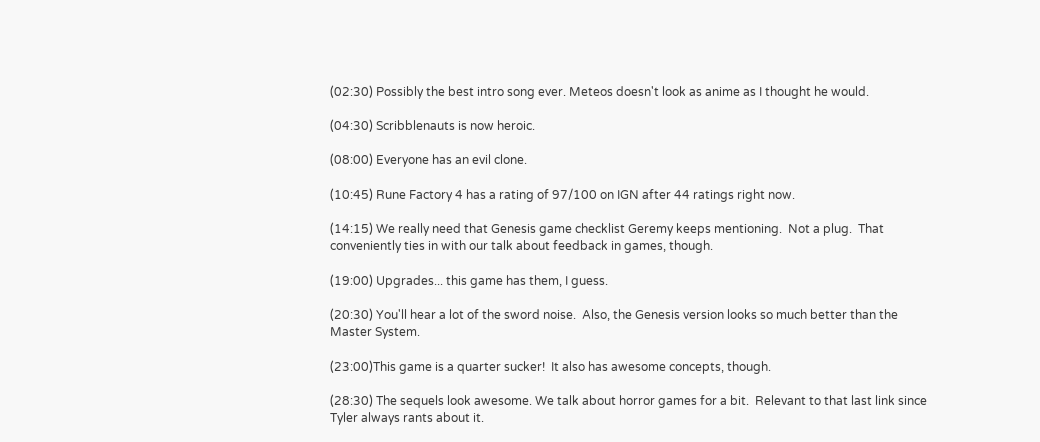(02:30) Possibly the best intro song ever. Meteos doesn't look as anime as I thought he would.

(04:30) Scribblenauts is now heroic.

(08:00) Everyone has an evil clone.

(10:45) Rune Factory 4 has a rating of 97/100 on IGN after 44 ratings right now.

(14:15) We really need that Genesis game checklist Geremy keeps mentioning.  Not a plug.  That conveniently ties in with our talk about feedback in games, though.

(19:00) Upgrades... this game has them, I guess.

(20:30) You'll hear a lot of the sword noise.  Also, the Genesis version looks so much better than the Master System.

(23:00)This game is a quarter sucker!  It also has awesome concepts, though.

(28:30) The sequels look awesome. We talk about horror games for a bit.  Relevant to that last link since Tyler always rants about it.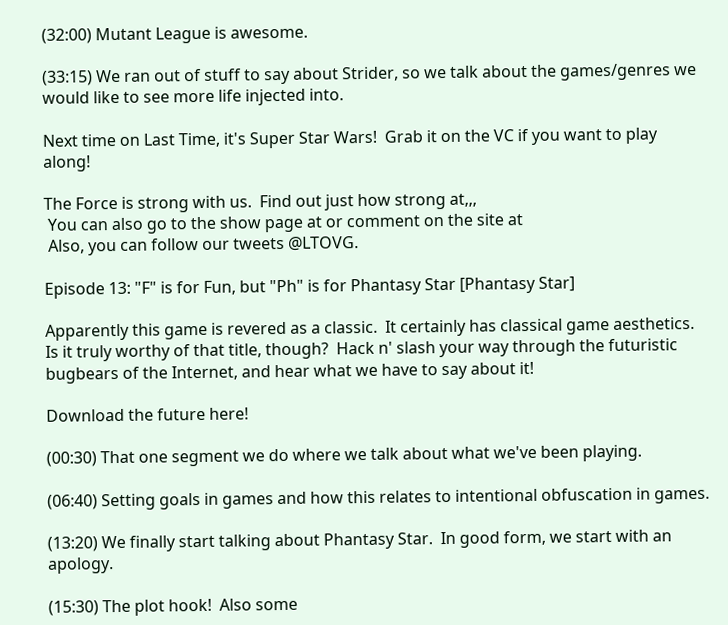(32:00) Mutant League is awesome.

(33:15) We ran out of stuff to say about Strider, so we talk about the games/genres we would like to see more life injected into.

Next time on Last Time, it's Super Star Wars!  Grab it on the VC if you want to play along!

The Force is strong with us.  Find out just how strong at,,,
 You can also go to the show page at or comment on the site at
 Also, you can follow our tweets @LTOVG.

Episode 13: "F" is for Fun, but "Ph" is for Phantasy Star [Phantasy Star]

Apparently this game is revered as a classic.  It certainly has classical game aesthetics.  Is it truly worthy of that title, though?  Hack n' slash your way through the futuristic bugbears of the Internet, and hear what we have to say about it!

Download the future here!

(00:30) That one segment we do where we talk about what we've been playing.

(06:40) Setting goals in games and how this relates to intentional obfuscation in games.

(13:20) We finally start talking about Phantasy Star.  In good form, we start with an apology.

(15:30) The plot hook!  Also some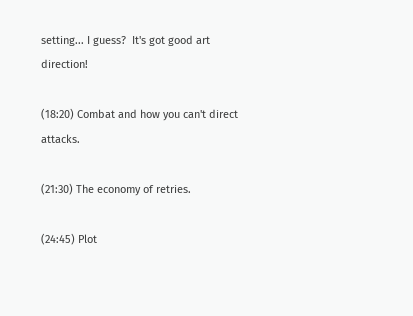setting... I guess?  It's got good art direction!

(18:20) Combat and how you can't direct attacks.

(21:30) The economy of retries.

(24:45) Plot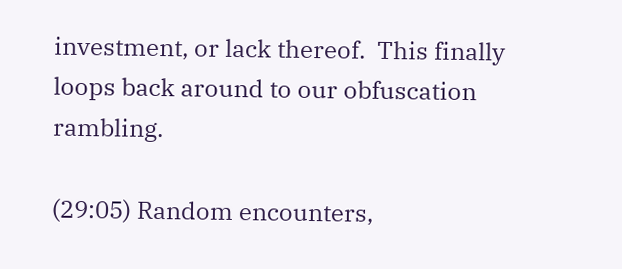investment, or lack thereof.  This finally loops back around to our obfuscation rambling.

(29:05) Random encounters,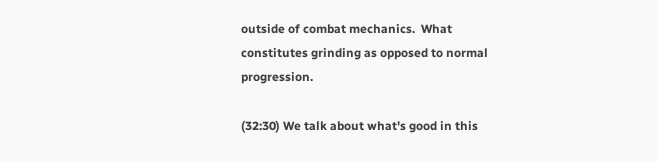outside of combat mechanics.  What constitutes grinding as opposed to normal progression.

(32:30) We talk about what's good in this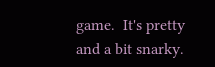game.  It's pretty and a bit snarky.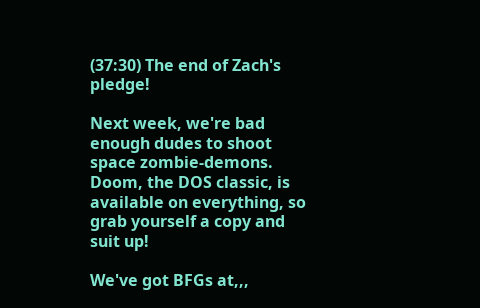(37:30) The end of Zach's pledge!

Next week, we're bad enough dudes to shoot space zombie-demons.  Doom, the DOS classic, is available on everything, so grab yourself a copy and suit up!

We've got BFGs at,,,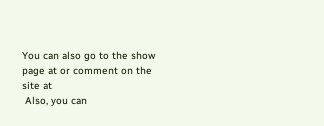You can also go to the show page at or comment on the site at
 Also, you can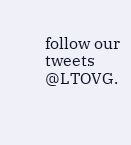follow our tweets @LTOVG.